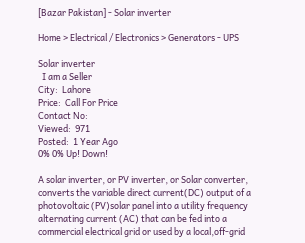[Bazar Pakistan] - Solar inverter

Home > Electrical / Electronics > Generators - UPS

Solar inverter
  I am a Seller
City:  Lahore
Price:  Call For Price
Contact No:
Viewed:  971
Posted:  1 Year Ago
0% 0% Up! Down!

A solar inverter‚ or PV inverter‚ or Solar converter‚ converts the variable direct current(DC) output of a photovoltaic (PV)solar panel into a utility frequency alternating current (AC) that can be fed into a commercial electrical grid or used by a local‚off-grid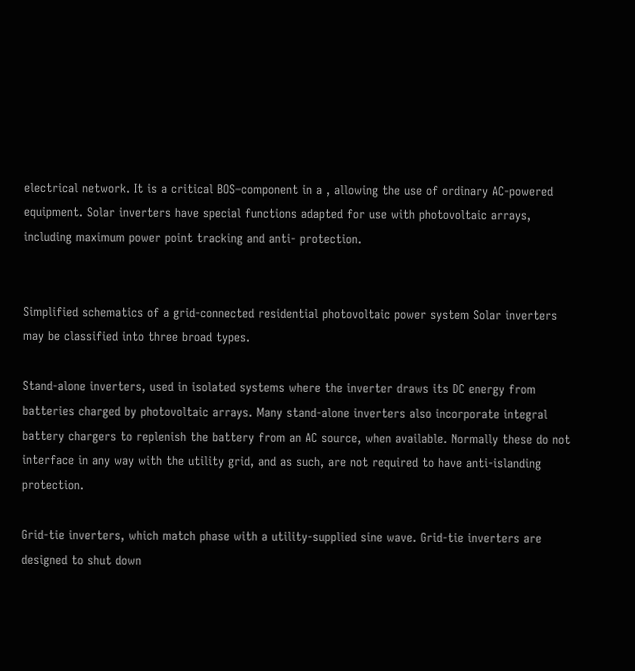electrical network. It is a critical BOS–component in a ‚ allowing the use of ordinary AC-powered equipment. Solar inverters have special functions adapted for use with photovoltaic arrays‚ including maximum power point tracking and anti- protection.


Simplified schematics of a grid-connected residential photovoltaic power system Solar inverters may be classified into three broad types.

Stand-alone inverters‚ used in isolated systems where the inverter draws its DC energy from batteries charged by photovoltaic arrays. Many stand-alone inverters also incorporate integral battery chargers to replenish the battery from an AC source‚ when available. Normally these do not interface in any way with the utility grid‚ and as such‚ are not required to have anti-islanding protection.

Grid-tie inverters‚ which match phase with a utility-supplied sine wave. Grid-tie inverters are designed to shut down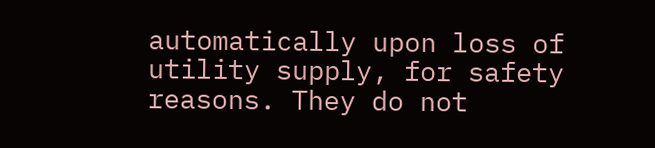automatically upon loss of utility supply‚ for safety reasons. They do not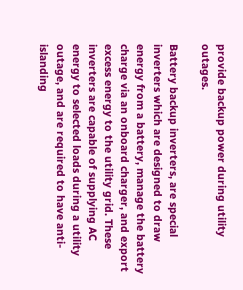provide backup power during utility outages.

Battery backup inverters‚ are special inverters which are designed to draw energy from a battery‚ manage the battery charge via an onboard charger‚ and export excess energy to the utility grid. These inverters are capable of supplying AC energy to selected loads during a utility outage‚ and are required to have anti-islanding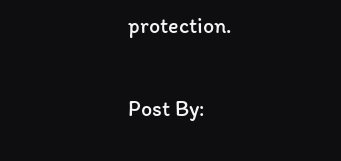protection.

Post By: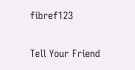fibref123

Tell Your Friend